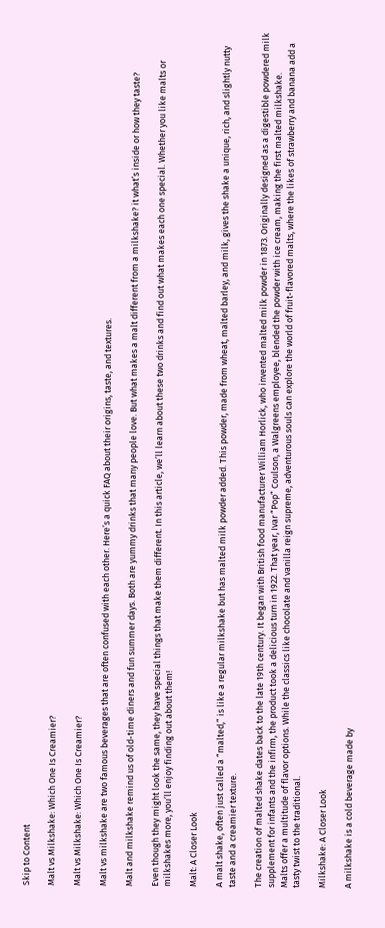Skip to Content

Malt vs Milkshake: Which One Is Creamier?

Malt vs Milkshake: Which One Is Creamier?

Malt vs milkshake are two famous beverages that are often confused with each other. Here’s a quick FAQ about their origins, taste, and textures.

Malt and milkshake remind us of old-time diners and fun summer days. Both are yummy drinks that many people love. But what makes a malt different from a milkshake? it what’s inside or how they taste?

Even though they might look the same, they have special things that make them different. In this article, we’ll learn about these two drinks and find out what makes each one special. Whether you like malts or milkshakes more, you’ll enjoy finding out about them!

Malt: A Closer Look

A malt shake, often just called a “malted,” is like a regular milkshake but has malted milk powder added. This powder, made from wheat, malted barley, and milk, gives the shake a unique, rich, and slightly nutty taste and a creamier texture.

The creation of malted shake dates back to the late 19th century. It began with British food manufacturer William Horlick, who invented malted milk powder in 1873. Originally designed as a digestible powdered milk supplement for infants and the infirm, the product took a delicious turn in 1922. That year, Ivar “Pop” Coulson, a Walgreens employee, blended the powder with ice cream, making the first malted milkshake.
Malts offer a multitude of flavor options. While the classics like chocolate and vanilla reign supreme, adventurous souls can explore the world of fruit-flavored malts, where the likes of strawberry and banana add a tasty twist to the traditional.

Milkshake: A Closer Look

A milkshake is a cold beverage made by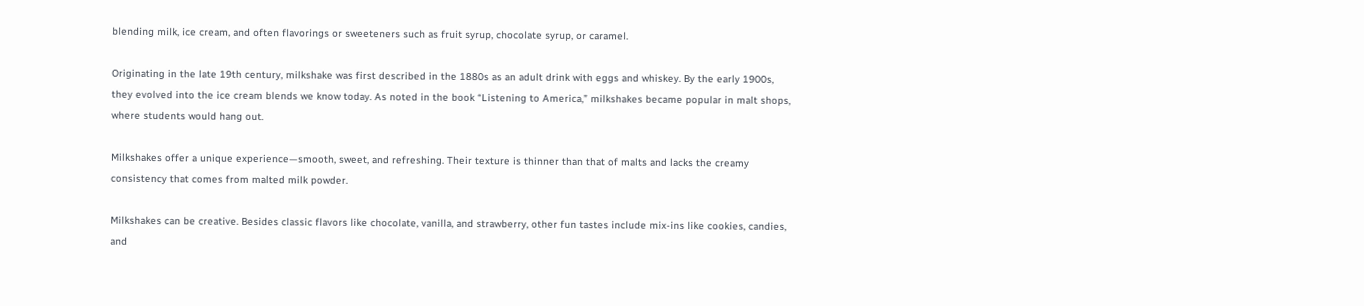blending milk, ice cream, and often flavorings or sweeteners such as fruit syrup, chocolate syrup, or caramel.

Originating in the late 19th century, milkshake was first described in the 1880s as an adult drink with eggs and whiskey. By the early 1900s, they evolved into the ice cream blends we know today. As noted in the book “Listening to America,” milkshakes became popular in malt shops, where students would hang out.

Milkshakes offer a unique experience—smooth, sweet, and refreshing. Their texture is thinner than that of malts and lacks the creamy consistency that comes from malted milk powder.

Milkshakes can be creative. Besides classic flavors like chocolate, vanilla, and strawberry, other fun tastes include mix-ins like cookies, candies, and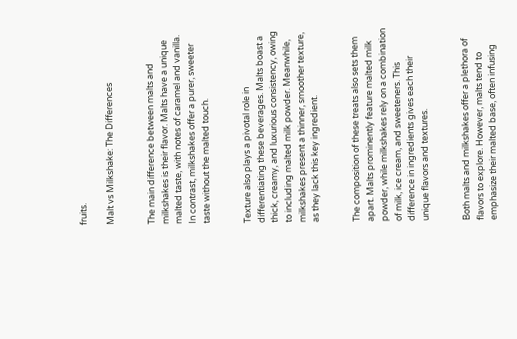fruits.

Malt vs Milkshake: The Differences


The main difference between malts and milkshakes is their flavor. Malts have a unique malted taste, with notes of caramel and vanilla. In contrast, milkshakes offer a purer, sweeter taste without the malted touch.


Texture also plays a pivotal role in differentiating these beverages. Malts boast a thick, creamy, and luxurious consistency, owing to including malted milk powder. Meanwhile, milkshakes present a thinner, smoother texture, as they lack this key ingredient.


The composition of these treats also sets them apart. Malts prominently feature malted milk powder, while milkshakes rely on a combination of milk, ice cream, and sweeteners. This difference in ingredients gives each their unique flavors and textures.


Both malts and milkshakes offer a plethora of flavors to explore. However, malts tend to emphasize their malted base, often infusing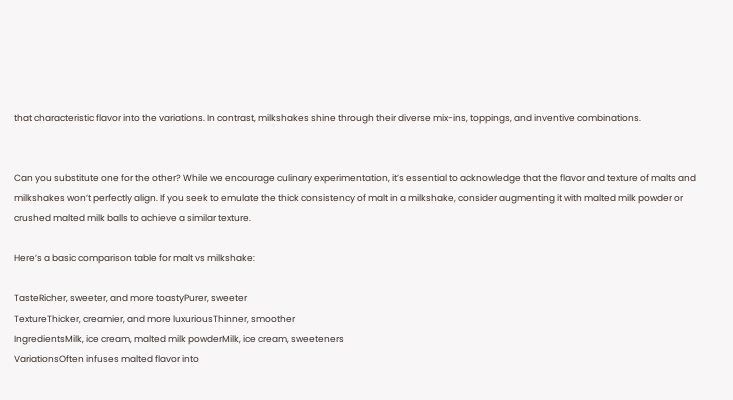that characteristic flavor into the variations. In contrast, milkshakes shine through their diverse mix-ins, toppings, and inventive combinations.


Can you substitute one for the other? While we encourage culinary experimentation, it’s essential to acknowledge that the flavor and texture of malts and milkshakes won’t perfectly align. If you seek to emulate the thick consistency of malt in a milkshake, consider augmenting it with malted milk powder or crushed malted milk balls to achieve a similar texture.

Here’s a basic comparison table for malt vs milkshake:

TasteRicher, sweeter, and more toastyPurer, sweeter
TextureThicker, creamier, and more luxuriousThinner, smoother
IngredientsMilk, ice cream, malted milk powderMilk, ice cream, sweeteners
VariationsOften infuses malted flavor into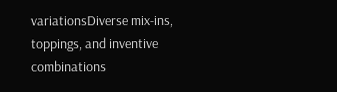variationsDiverse mix-ins, toppings, and inventive combinations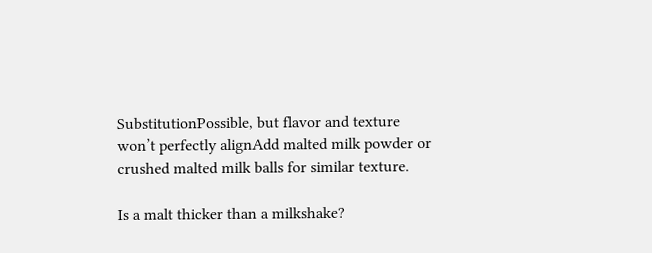SubstitutionPossible, but flavor and texture won’t perfectly alignAdd malted milk powder or crushed malted milk balls for similar texture.

Is a malt thicker than a milkshake?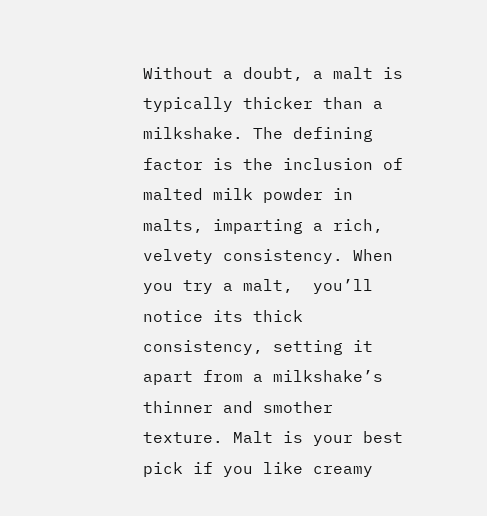Without a doubt, a malt is typically thicker than a milkshake. The defining factor is the inclusion of malted milk powder in malts, imparting a rich, velvety consistency. When you try a malt,  you’ll notice its thick consistency, setting it apart from a milkshake’s thinner and smother texture. Malt is your best pick if you like creamy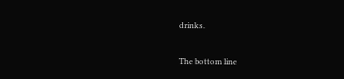drinks.

The bottom line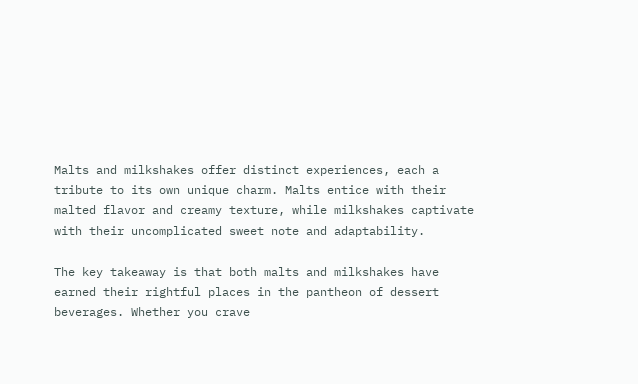Malts and milkshakes offer distinct experiences, each a tribute to its own unique charm. Malts entice with their malted flavor and creamy texture, while milkshakes captivate with their uncomplicated sweet note and adaptability.

The key takeaway is that both malts and milkshakes have earned their rightful places in the pantheon of dessert beverages. Whether you crave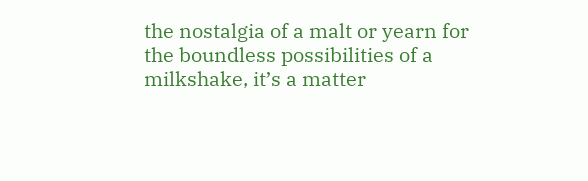the nostalgia of a malt or yearn for the boundless possibilities of a milkshake, it’s a matter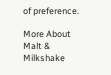of preference.

More About Malt & Milkshake